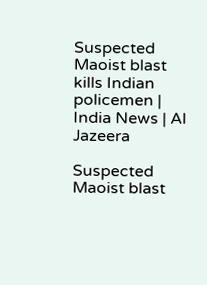Suspected Maoist blast kills Indian policemen | India News | Al Jazeera

Suspected Maoist blast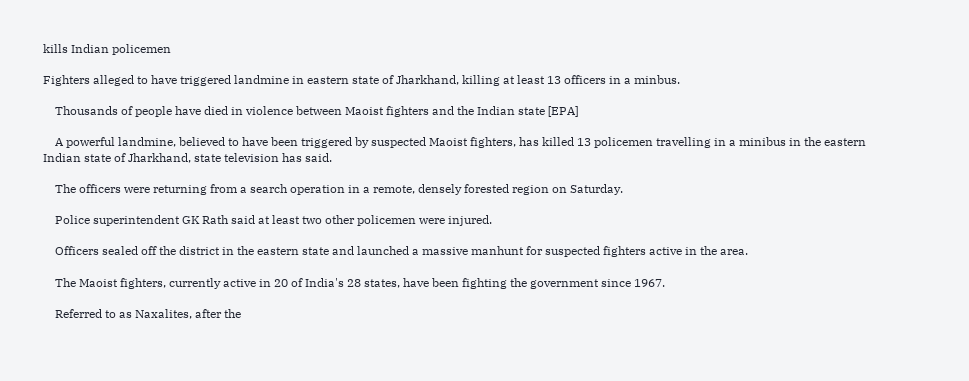kills Indian policemen

Fighters alleged to have triggered landmine in eastern state of Jharkhand, killing at least 13 officers in a minbus.

    Thousands of people have died in violence between Maoist fighters and the Indian state [EPA]

    A powerful landmine, believed to have been triggered by suspected Maoist fighters, has killed 13 policemen travelling in a minibus in the eastern Indian state of Jharkhand, state television has said.

    The officers were returning from a search operation in a remote, densely forested region on Saturday.

    Police superintendent GK Rath said at least two other policemen were injured.

    Officers sealed off the district in the eastern state and launched a massive manhunt for suspected fighters active in the area.

    The Maoist fighters, currently active in 20 of India's 28 states, have been fighting the government since 1967.

    Referred to as Naxalites, after the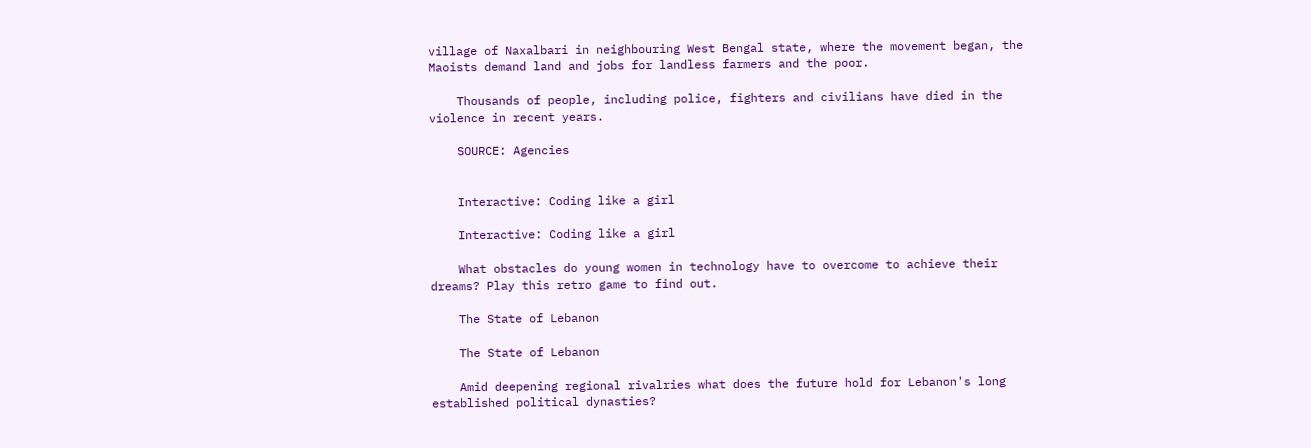village of Naxalbari in neighbouring West Bengal state, where the movement began, the Maoists demand land and jobs for landless farmers and the poor.

    Thousands of people, including police, fighters and civilians have died in the violence in recent years.

    SOURCE: Agencies


    Interactive: Coding like a girl

    Interactive: Coding like a girl

    What obstacles do young women in technology have to overcome to achieve their dreams? Play this retro game to find out.

    The State of Lebanon

    The State of Lebanon

    Amid deepening regional rivalries what does the future hold for Lebanon's long established political dynasties?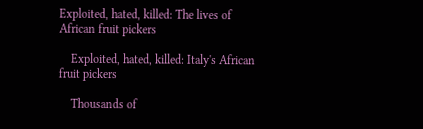Exploited, hated, killed: The lives of African fruit pickers

    Exploited, hated, killed: Italy's African fruit pickers

    Thousands of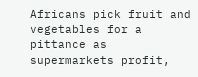Africans pick fruit and vegetables for a pittance as supermarkets profit,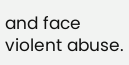and face violent abuse.